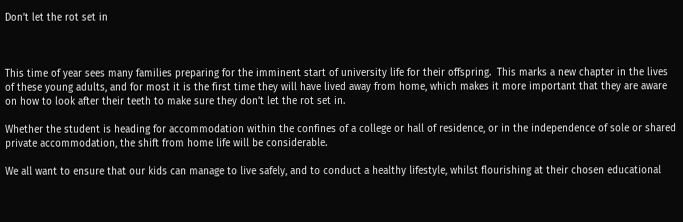Don’t let the rot set in



This time of year sees many families preparing for the imminent start of university life for their offspring.  This marks a new chapter in the lives of these young adults, and for most it is the first time they will have lived away from home, which makes it more important that they are aware on how to look after their teeth to make sure they don’t let the rot set in.

Whether the student is heading for accommodation within the confines of a college or hall of residence, or in the independence of sole or shared private accommodation, the shift from home life will be considerable.

We all want to ensure that our kids can manage to live safely, and to conduct a healthy lifestyle, whilst flourishing at their chosen educational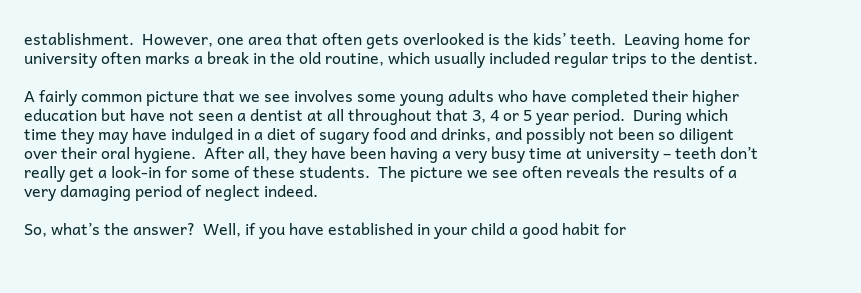establishment.  However, one area that often gets overlooked is the kids’ teeth.  Leaving home for university often marks a break in the old routine, which usually included regular trips to the dentist.

A fairly common picture that we see involves some young adults who have completed their higher education but have not seen a dentist at all throughout that 3, 4 or 5 year period.  During which time they may have indulged in a diet of sugary food and drinks, and possibly not been so diligent over their oral hygiene.  After all, they have been having a very busy time at university – teeth don’t really get a look-in for some of these students.  The picture we see often reveals the results of a very damaging period of neglect indeed.

So, what’s the answer?  Well, if you have established in your child a good habit for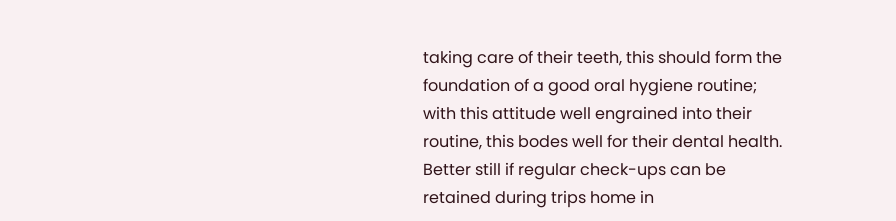taking care of their teeth, this should form the foundation of a good oral hygiene routine; with this attitude well engrained into their routine, this bodes well for their dental health.  Better still if regular check-ups can be retained during trips home in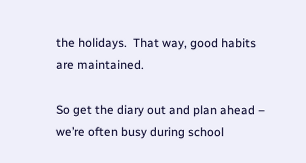the holidays.  That way, good habits are maintained.

So get the diary out and plan ahead – we’re often busy during school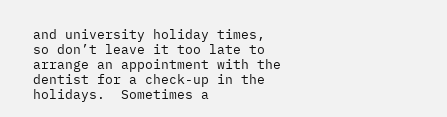and university holiday times, so don’t leave it too late to arrange an appointment with the dentist for a check-up in the holidays.  Sometimes a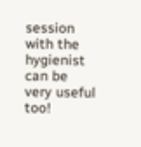session with the hygienist can be very useful too!